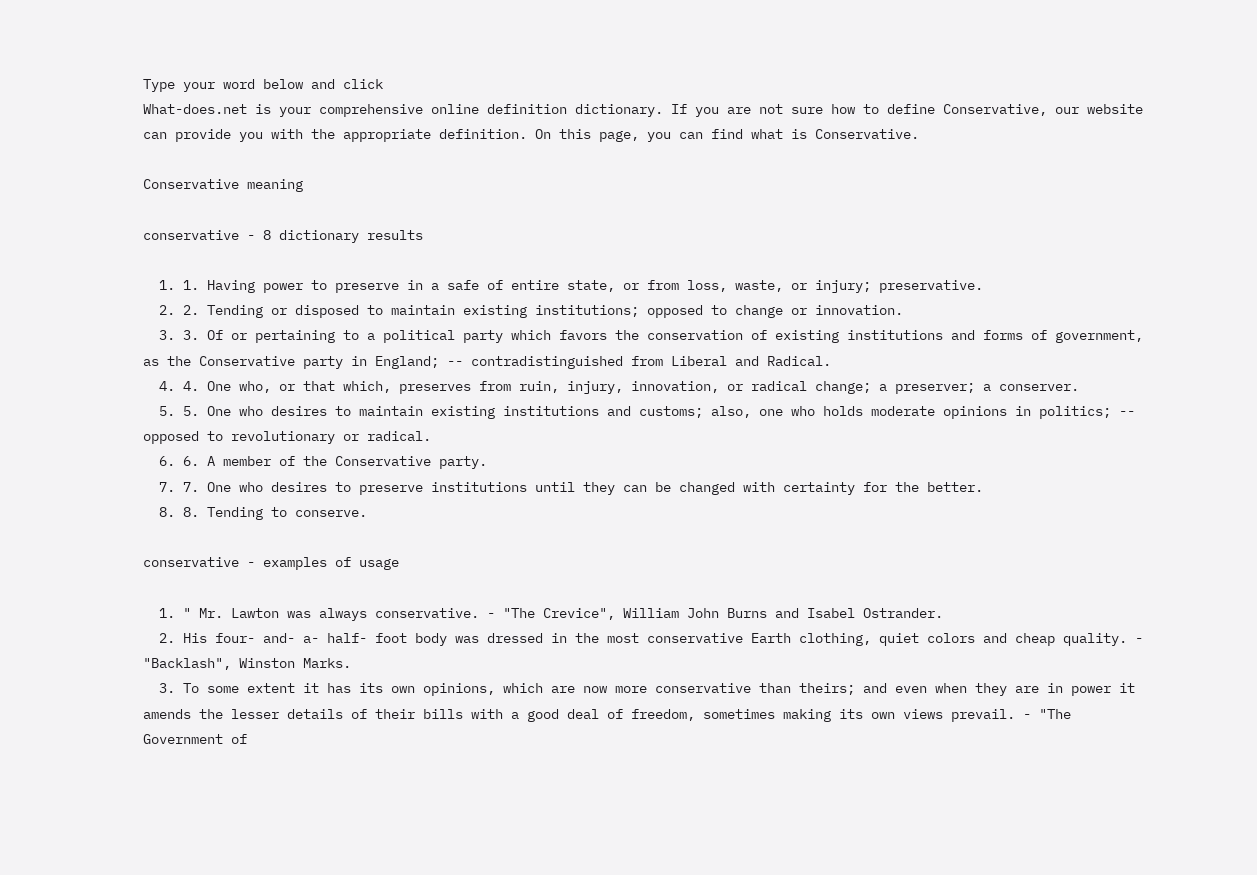Type your word below and click
What-does.net is your comprehensive online definition dictionary. If you are not sure how to define Conservative, our website can provide you with the appropriate definition. On this page, you can find what is Conservative.

Conservative meaning

conservative - 8 dictionary results

  1. 1. Having power to preserve in a safe of entire state, or from loss, waste, or injury; preservative.
  2. 2. Tending or disposed to maintain existing institutions; opposed to change or innovation.
  3. 3. Of or pertaining to a political party which favors the conservation of existing institutions and forms of government, as the Conservative party in England; -- contradistinguished from Liberal and Radical.
  4. 4. One who, or that which, preserves from ruin, injury, innovation, or radical change; a preserver; a conserver.
  5. 5. One who desires to maintain existing institutions and customs; also, one who holds moderate opinions in politics; -- opposed to revolutionary or radical.
  6. 6. A member of the Conservative party.
  7. 7. One who desires to preserve institutions until they can be changed with certainty for the better.
  8. 8. Tending to conserve.

conservative - examples of usage

  1. " Mr. Lawton was always conservative. - "The Crevice", William John Burns and Isabel Ostrander.
  2. His four- and- a- half- foot body was dressed in the most conservative Earth clothing, quiet colors and cheap quality. - "Backlash", Winston Marks.
  3. To some extent it has its own opinions, which are now more conservative than theirs; and even when they are in power it amends the lesser details of their bills with a good deal of freedom, sometimes making its own views prevail. - "The Government of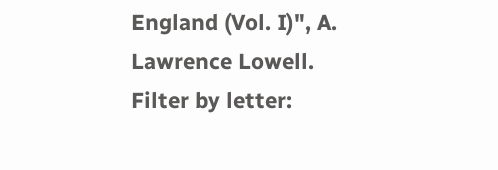England (Vol. I)", A. Lawrence Lowell.
Filter by letter: